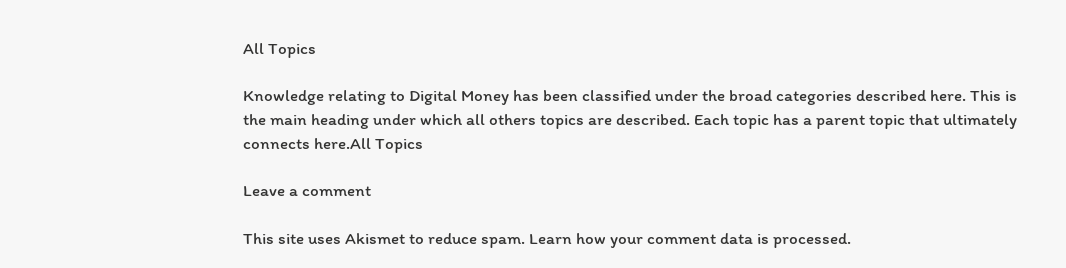All Topics

Knowledge relating to Digital Money has been classified under the broad categories described here. This is the main heading under which all others topics are described. Each topic has a parent topic that ultimately connects here.All Topics

Leave a comment

This site uses Akismet to reduce spam. Learn how your comment data is processed.